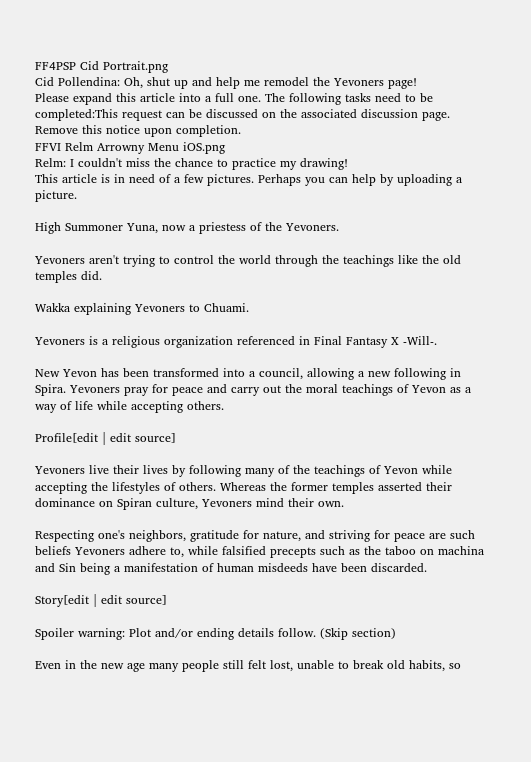FF4PSP Cid Portrait.png
Cid Pollendina: Oh, shut up and help me remodel the Yevoners page!
Please expand this article into a full one. The following tasks need to be completed:This request can be discussed on the associated discussion page. Remove this notice upon completion.
FFVI Relm Arrowny Menu iOS.png
Relm: I couldn't miss the chance to practice my drawing!
This article is in need of a few pictures. Perhaps you can help by uploading a picture.

High Summoner Yuna, now a priestess of the Yevoners.

Yevoners aren't trying to control the world through the teachings like the old temples did.

Wakka explaining Yevoners to Chuami.

Yevoners is a religious organization referenced in Final Fantasy X -Will-.

New Yevon has been transformed into a council, allowing a new following in Spira. Yevoners pray for peace and carry out the moral teachings of Yevon as a way of life while accepting others.

Profile[edit | edit source]

Yevoners live their lives by following many of the teachings of Yevon while accepting the lifestyles of others. Whereas the former temples asserted their dominance on Spiran culture, Yevoners mind their own.

Respecting one's neighbors, gratitude for nature, and striving for peace are such beliefs Yevoners adhere to, while falsified precepts such as the taboo on machina and Sin being a manifestation of human misdeeds have been discarded.

Story[edit | edit source]

Spoiler warning: Plot and/or ending details follow. (Skip section)

Even in the new age many people still felt lost, unable to break old habits, so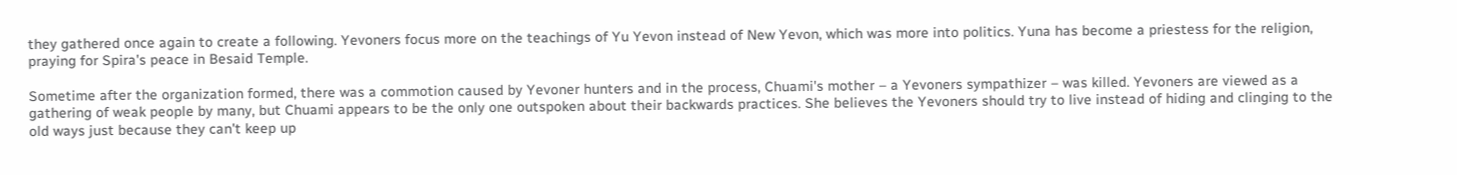they gathered once again to create a following. Yevoners focus more on the teachings of Yu Yevon instead of New Yevon, which was more into politics. Yuna has become a priestess for the religion, praying for Spira's peace in Besaid Temple.

Sometime after the organization formed, there was a commotion caused by Yevoner hunters and in the process, Chuami's mother – a Yevoners sympathizer – was killed. Yevoners are viewed as a gathering of weak people by many, but Chuami appears to be the only one outspoken about their backwards practices. She believes the Yevoners should try to live instead of hiding and clinging to the old ways just because they can't keep up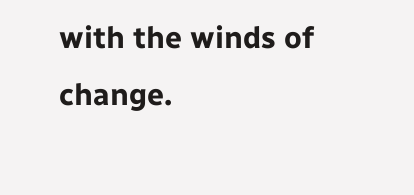with the winds of change.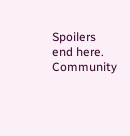Spoilers end here.
Community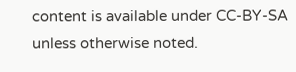content is available under CC-BY-SA unless otherwise noted.